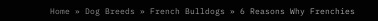Home » Dog Breeds » French Bulldogs » 6 Reasons Why Frenchies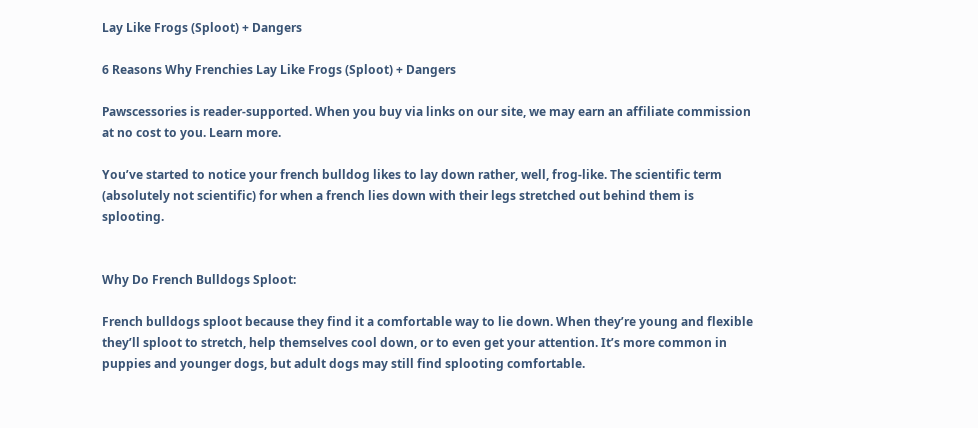Lay Like Frogs (Sploot) + Dangers

6 Reasons Why Frenchies Lay Like Frogs (Sploot) + Dangers

Pawscessories is reader-supported. When you buy via links on our site, we may earn an affiliate commission at no cost to you. Learn more.

You’ve started to notice your french bulldog likes to lay down rather, well, frog-like. The scientific term (absolutely not scientific) for when a french lies down with their legs stretched out behind them is splooting.


Why Do French Bulldogs Sploot:

French bulldogs sploot because they find it a comfortable way to lie down. When they’re young and flexible they’ll sploot to stretch, help themselves cool down, or to even get your attention. It’s more common in puppies and younger dogs, but adult dogs may still find splooting comfortable.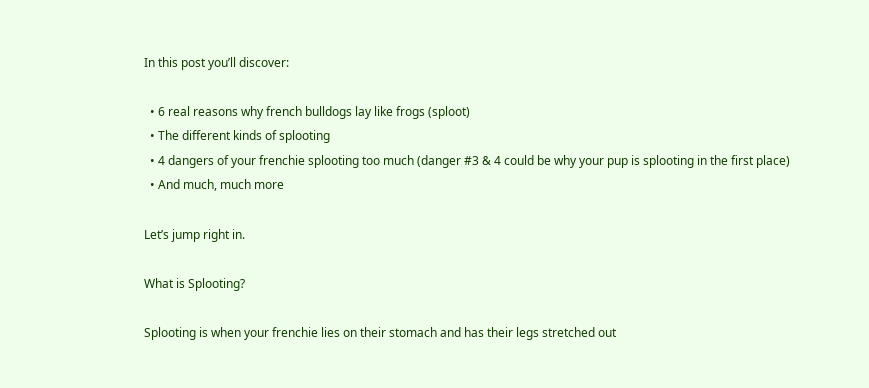In this post you’ll discover:

  • 6 real reasons why french bulldogs lay like frogs (sploot)
  • The different kinds of splooting
  • 4 dangers of your frenchie splooting too much (danger #3 & 4 could be why your pup is splooting in the first place)
  • And much, much more

Let’s jump right in.

What is Splooting?

Splooting is when your frenchie lies on their stomach and has their legs stretched out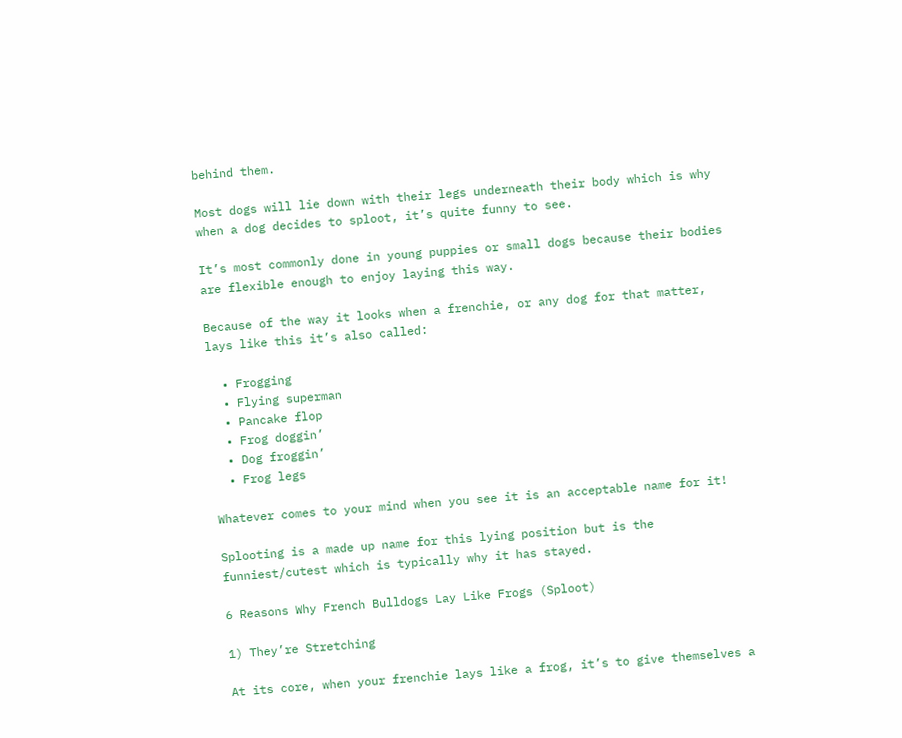behind them.

Most dogs will lie down with their legs underneath their body which is why when a dog decides to sploot, it’s quite funny to see.

It’s most commonly done in young puppies or small dogs because their bodies are flexible enough to enjoy laying this way.

Because of the way it looks when a frenchie, or any dog for that matter, lays like this it’s also called:

  • Frogging
  • Flying superman
  • Pancake flop
  • Frog doggin’
  • Dog froggin’
  • Frog legs

Whatever comes to your mind when you see it is an acceptable name for it!

Splooting is a made up name for this lying position but is the funniest/cutest which is typically why it has stayed.

6 Reasons Why French Bulldogs Lay Like Frogs (Sploot)

1) They’re Stretching

At its core, when your frenchie lays like a frog, it’s to give themselves a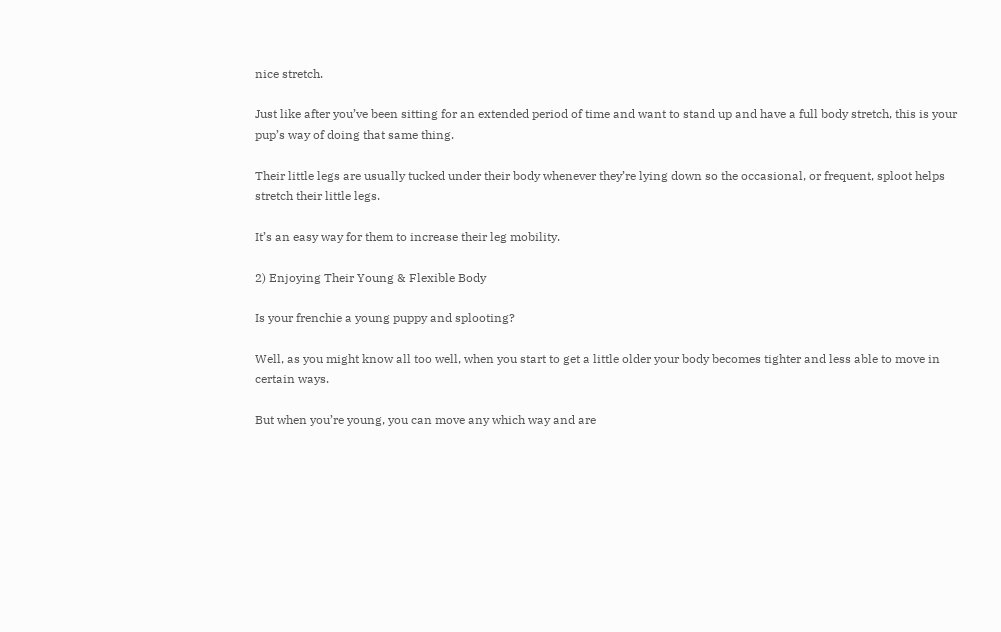nice stretch.

Just like after you’ve been sitting for an extended period of time and want to stand up and have a full body stretch, this is your pup’s way of doing that same thing.

Their little legs are usually tucked under their body whenever they’re lying down so the occasional, or frequent, sploot helps stretch their little legs.

It’s an easy way for them to increase their leg mobility.

2) Enjoying Their Young & Flexible Body

Is your frenchie a young puppy and splooting?

Well, as you might know all too well, when you start to get a little older your body becomes tighter and less able to move in certain ways.

But when you’re young, you can move any which way and are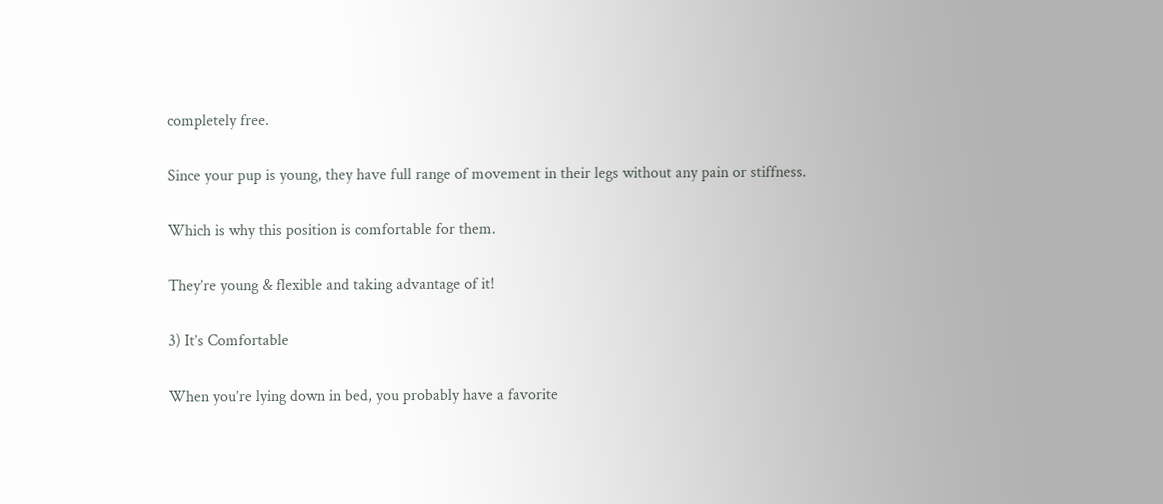completely free.

Since your pup is young, they have full range of movement in their legs without any pain or stiffness.

Which is why this position is comfortable for them.

They’re young & flexible and taking advantage of it!

3) It’s Comfortable

When you’re lying down in bed, you probably have a favorite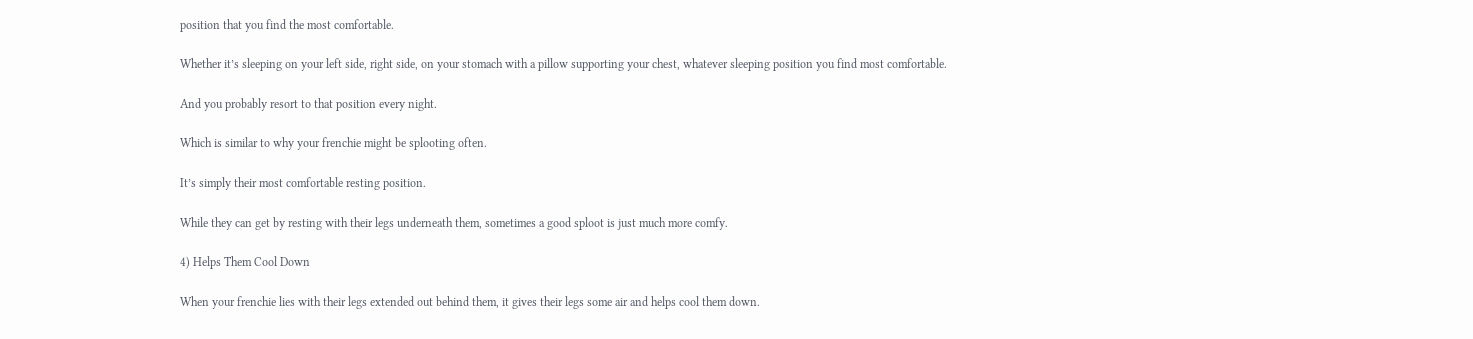position that you find the most comfortable.

Whether it’s sleeping on your left side, right side, on your stomach with a pillow supporting your chest, whatever sleeping position you find most comfortable.

And you probably resort to that position every night.

Which is similar to why your frenchie might be splooting often.

It’s simply their most comfortable resting position.

While they can get by resting with their legs underneath them, sometimes a good sploot is just much more comfy.

4) Helps Them Cool Down

When your frenchie lies with their legs extended out behind them, it gives their legs some air and helps cool them down.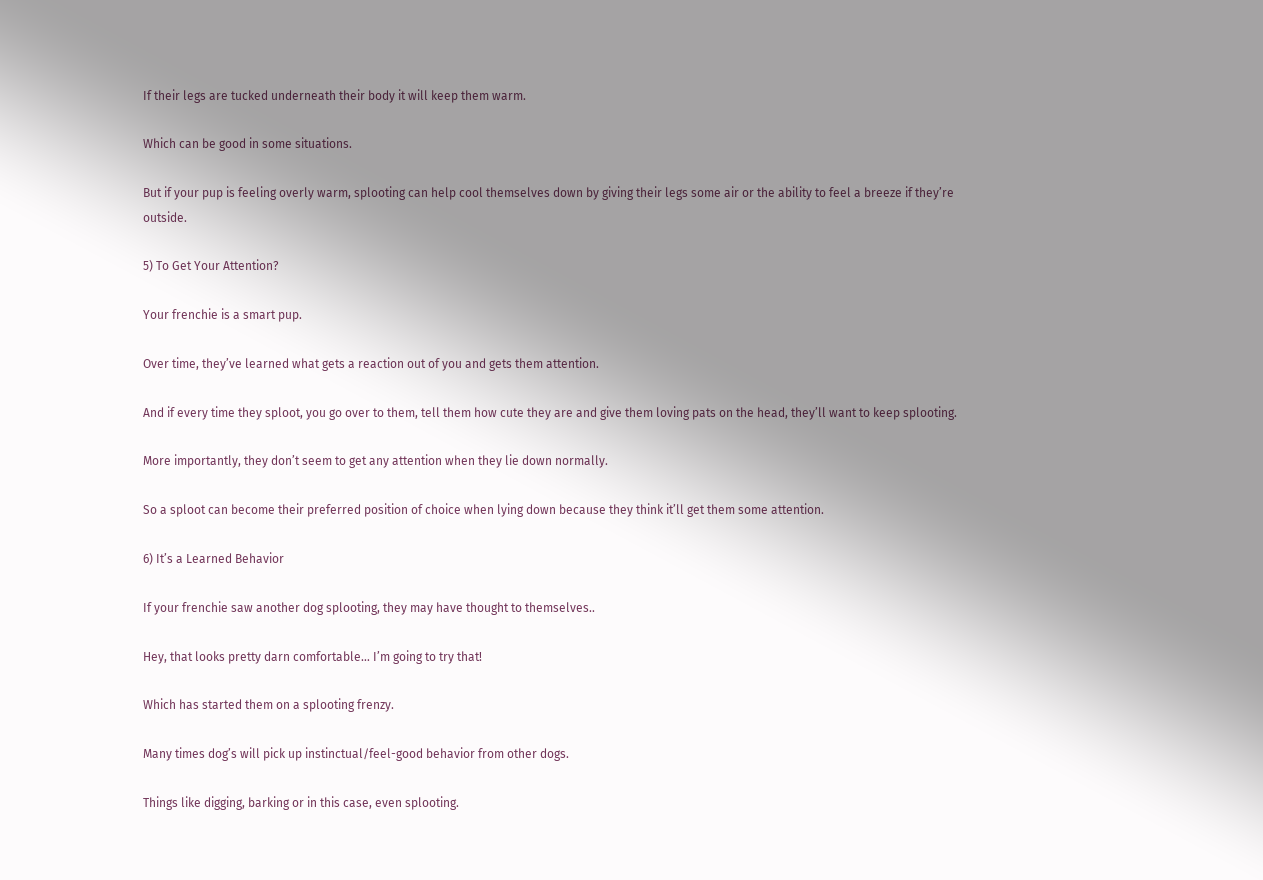If their legs are tucked underneath their body it will keep them warm.

Which can be good in some situations.

But if your pup is feeling overly warm, splooting can help cool themselves down by giving their legs some air or the ability to feel a breeze if they’re outside.

5) To Get Your Attention?

Your frenchie is a smart pup.

Over time, they’ve learned what gets a reaction out of you and gets them attention.

And if every time they sploot, you go over to them, tell them how cute they are and give them loving pats on the head, they’ll want to keep splooting.

More importantly, they don’t seem to get any attention when they lie down normally.

So a sploot can become their preferred position of choice when lying down because they think it’ll get them some attention.

6) It’s a Learned Behavior

If your frenchie saw another dog splooting, they may have thought to themselves..

Hey, that looks pretty darn comfortable… I’m going to try that!

Which has started them on a splooting frenzy.

Many times dog’s will pick up instinctual/feel-good behavior from other dogs.

Things like digging, barking or in this case, even splooting.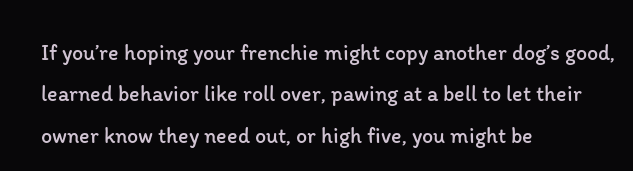If you’re hoping your frenchie might copy another dog’s good, learned behavior like roll over, pawing at a bell to let their owner know they need out, or high five, you might be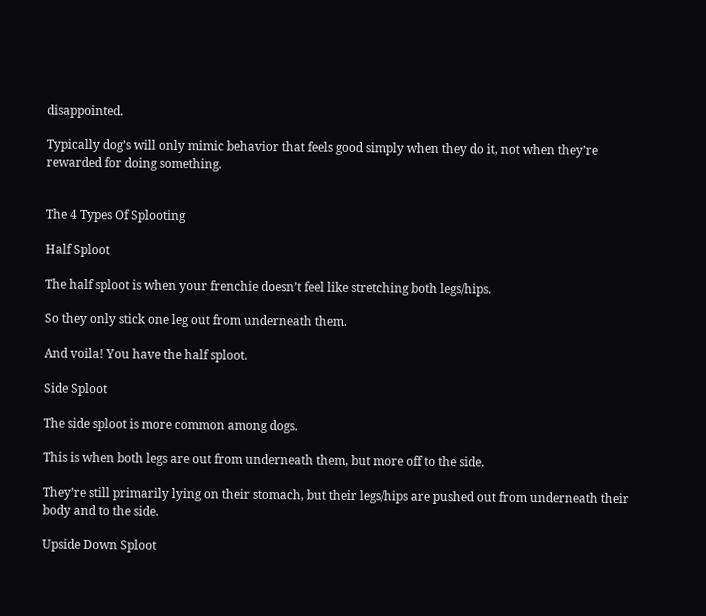disappointed.

Typically dog’s will only mimic behavior that feels good simply when they do it, not when they’re rewarded for doing something.


The 4 Types Of Splooting

Half Sploot

The half sploot is when your frenchie doesn’t feel like stretching both legs/hips.

So they only stick one leg out from underneath them.

And voila! You have the half sploot.

Side Sploot

The side sploot is more common among dogs.

This is when both legs are out from underneath them, but more off to the side.

They’re still primarily lying on their stomach, but their legs/hips are pushed out from underneath their body and to the side.

Upside Down Sploot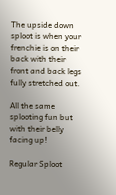The upside down sploot is when your frenchie is on their back with their front and back legs fully stretched out.

All the same splooting fun but with their belly facing up!

Regular Sploot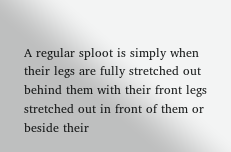A regular sploot is simply when their legs are fully stretched out behind them with their front legs stretched out in front of them or beside their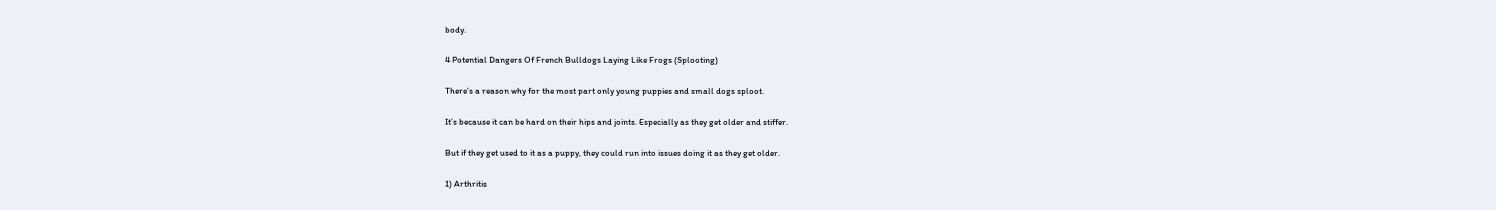body.

4 Potential Dangers Of French Bulldogs Laying Like Frogs (Splooting)

There’s a reason why for the most part only young puppies and small dogs sploot.

It’s because it can be hard on their hips and joints. Especially as they get older and stiffer.

But if they get used to it as a puppy, they could run into issues doing it as they get older.

1) Arthritis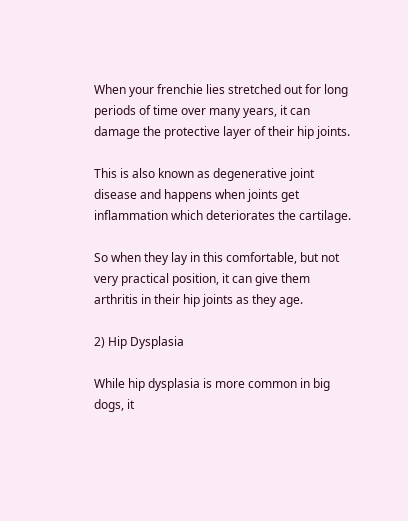When your frenchie lies stretched out for long periods of time over many years, it can damage the protective layer of their hip joints.

This is also known as degenerative joint disease and happens when joints get inflammation which deteriorates the cartilage.

So when they lay in this comfortable, but not very practical position, it can give them arthritis in their hip joints as they age.

2) Hip Dysplasia

While hip dysplasia is more common in big dogs, it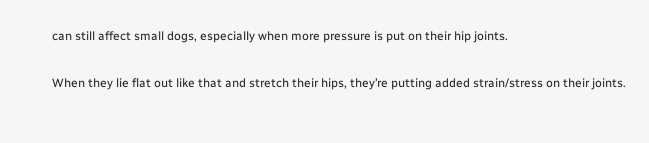can still affect small dogs, especially when more pressure is put on their hip joints.

When they lie flat out like that and stretch their hips, they’re putting added strain/stress on their joints.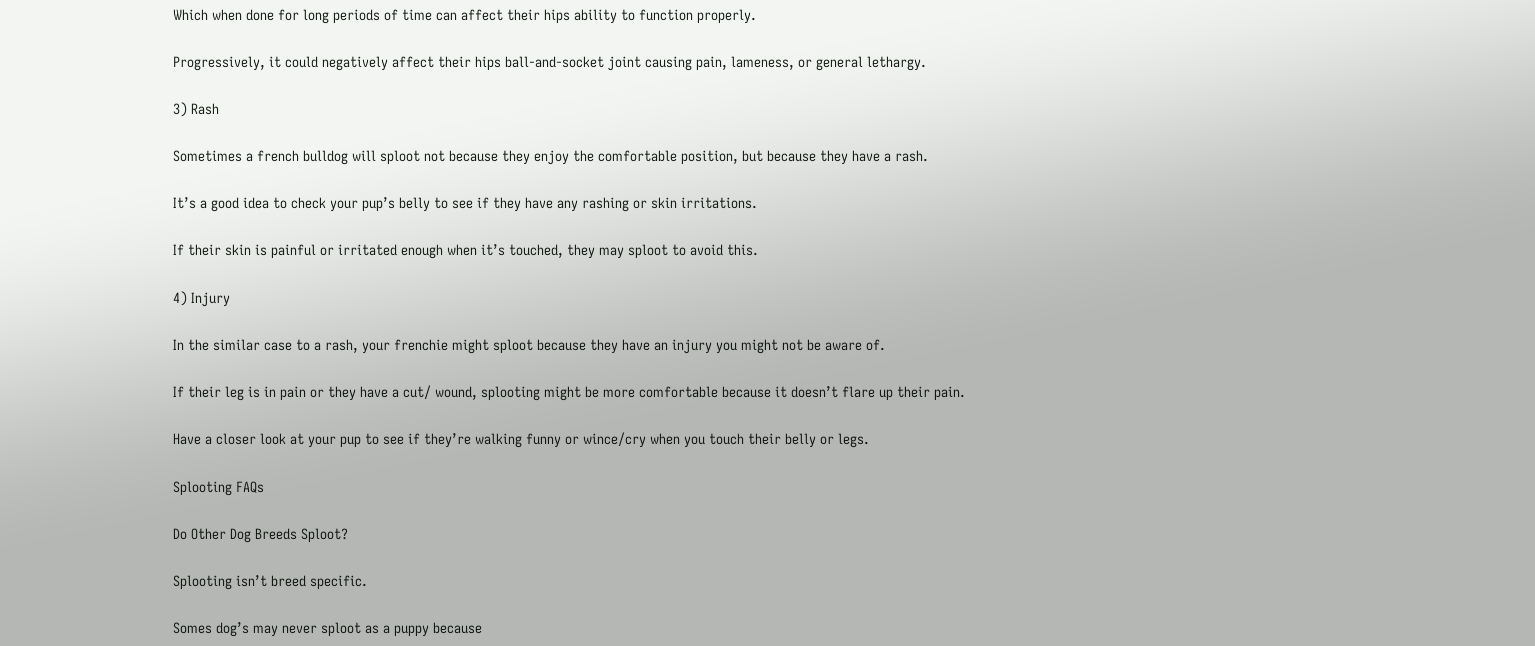Which when done for long periods of time can affect their hips ability to function properly.

Progressively, it could negatively affect their hips ball-and-socket joint causing pain, lameness, or general lethargy.

3) Rash

Sometimes a french bulldog will sploot not because they enjoy the comfortable position, but because they have a rash.

It’s a good idea to check your pup’s belly to see if they have any rashing or skin irritations.

If their skin is painful or irritated enough when it’s touched, they may sploot to avoid this.

4) Injury

In the similar case to a rash, your frenchie might sploot because they have an injury you might not be aware of.

If their leg is in pain or they have a cut/ wound, splooting might be more comfortable because it doesn’t flare up their pain.

Have a closer look at your pup to see if they’re walking funny or wince/cry when you touch their belly or legs.

Splooting FAQs

Do Other Dog Breeds Sploot?

Splooting isn’t breed specific.

Somes dog’s may never sploot as a puppy because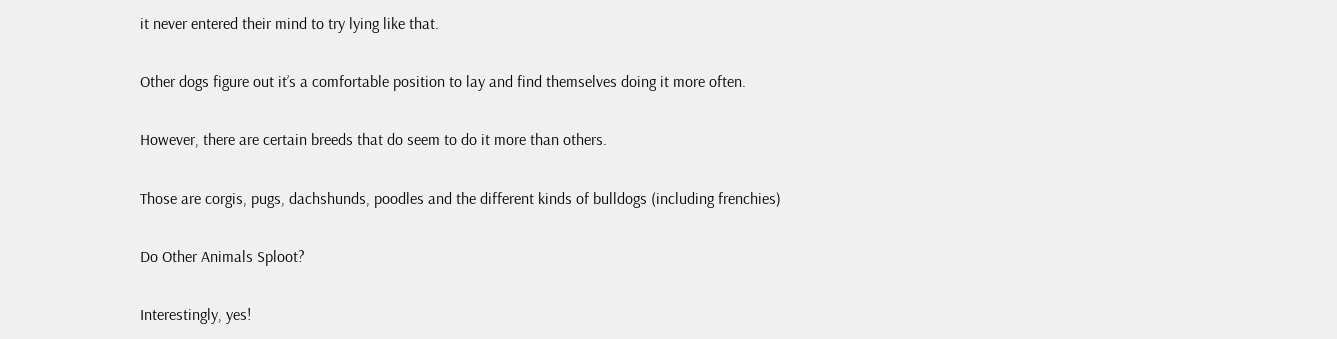it never entered their mind to try lying like that.

Other dogs figure out it’s a comfortable position to lay and find themselves doing it more often.

However, there are certain breeds that do seem to do it more than others.

Those are corgis, pugs, dachshunds, poodles and the different kinds of bulldogs (including frenchies)

Do Other Animals Sploot?

Interestingly, yes!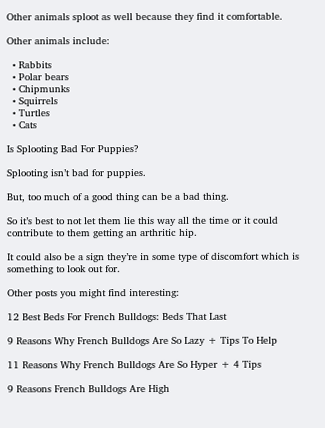Other animals sploot as well because they find it comfortable.

Other animals include:

  • Rabbits
  • Polar bears
  • Chipmunks
  • Squirrels
  • Turtles
  • Cats

Is Splooting Bad For Puppies?

Splooting isn’t bad for puppies.

But, too much of a good thing can be a bad thing.

So it’s best to not let them lie this way all the time or it could contribute to them getting an arthritic hip.

It could also be a sign they’re in some type of discomfort which is something to look out for.

Other posts you might find interesting:

12 Best Beds For French Bulldogs: Beds That Last

9 Reasons Why French Bulldogs Are So Lazy + Tips To Help

11 Reasons Why French Bulldogs Are So Hyper + 4 Tips

9 Reasons French Bulldogs Are High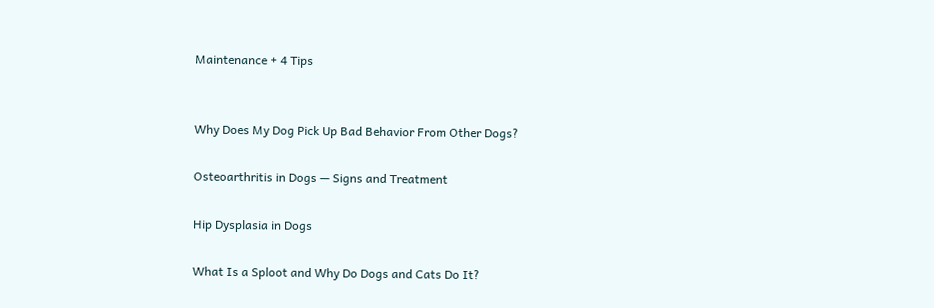Maintenance + 4 Tips


Why Does My Dog Pick Up Bad Behavior From Other Dogs?

Osteoarthritis in Dogs — Signs and Treatment

Hip Dysplasia in Dogs

What Is a Sploot and Why Do Dogs and Cats Do It?